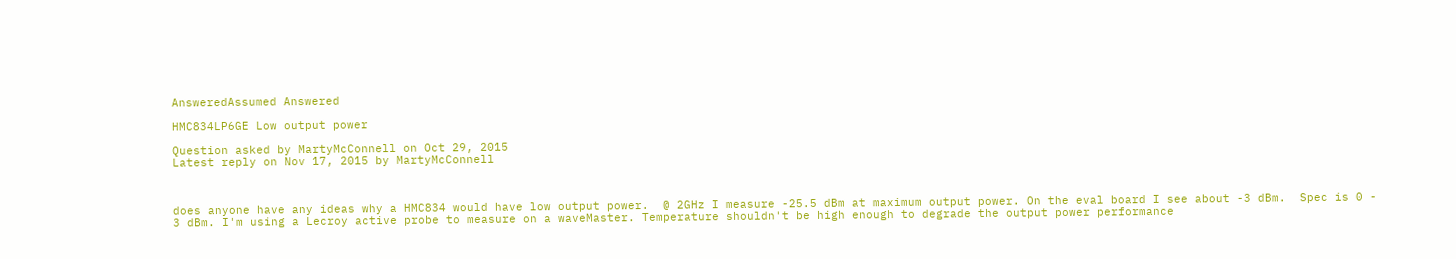AnsweredAssumed Answered

HMC834LP6GE Low output power

Question asked by MartyMcConnell on Oct 29, 2015
Latest reply on Nov 17, 2015 by MartyMcConnell



does anyone have any ideas why a HMC834 would have low output power.  @ 2GHz I measure -25.5 dBm at maximum output power. On the eval board I see about -3 dBm.  Spec is 0 - 3 dBm. I'm using a Lecroy active probe to measure on a waveMaster. Temperature shouldn't be high enough to degrade the output power performance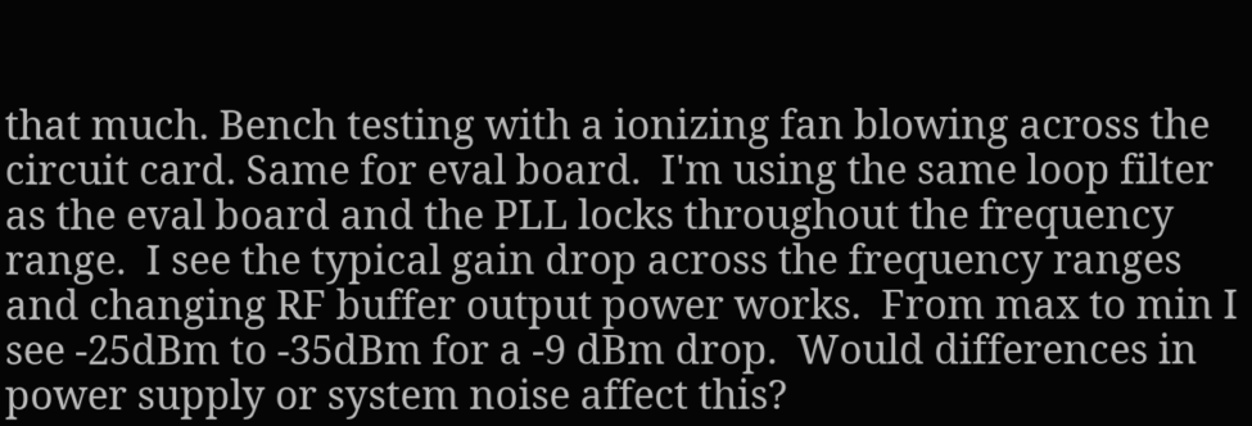that much. Bench testing with a ionizing fan blowing across the circuit card. Same for eval board.  I'm using the same loop filter as the eval board and the PLL locks throughout the frequency range.  I see the typical gain drop across the frequency ranges and changing RF buffer output power works.  From max to min I see -25dBm to -35dBm for a -9 dBm drop.  Would differences in power supply or system noise affect this?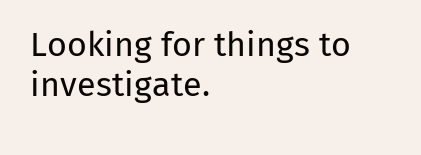Looking for things to investigate.